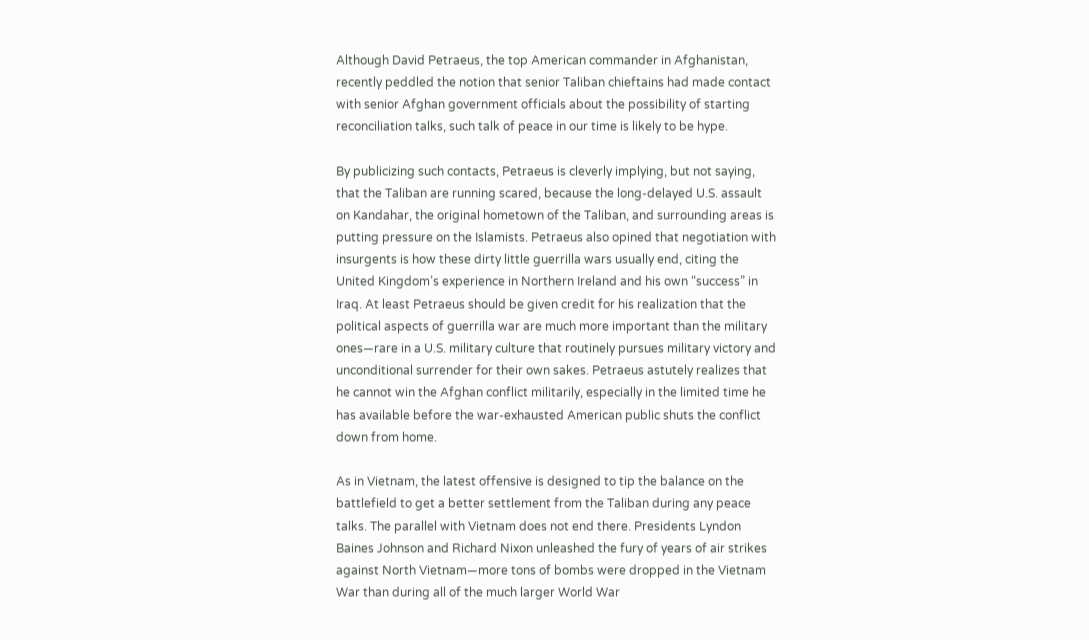Although David Petraeus, the top American commander in Afghanistan, recently peddled the notion that senior Taliban chieftains had made contact with senior Afghan government officials about the possibility of starting reconciliation talks, such talk of peace in our time is likely to be hype.

By publicizing such contacts, Petraeus is cleverly implying, but not saying, that the Taliban are running scared, because the long-delayed U.S. assault on Kandahar, the original hometown of the Taliban, and surrounding areas is putting pressure on the Islamists. Petraeus also opined that negotiation with insurgents is how these dirty little guerrilla wars usually end, citing the United Kingdom’s experience in Northern Ireland and his own “success” in Iraq. At least Petraeus should be given credit for his realization that the political aspects of guerrilla war are much more important than the military ones—rare in a U.S. military culture that routinely pursues military victory and unconditional surrender for their own sakes. Petraeus astutely realizes that he cannot win the Afghan conflict militarily, especially in the limited time he has available before the war-exhausted American public shuts the conflict down from home.

As in Vietnam, the latest offensive is designed to tip the balance on the battlefield to get a better settlement from the Taliban during any peace talks. The parallel with Vietnam does not end there. Presidents Lyndon Baines Johnson and Richard Nixon unleashed the fury of years of air strikes against North Vietnam—more tons of bombs were dropped in the Vietnam War than during all of the much larger World War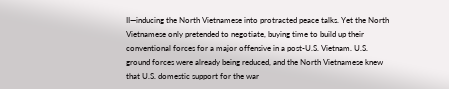II—inducing the North Vietnamese into protracted peace talks. Yet the North Vietnamese only pretended to negotiate, buying time to build up their conventional forces for a major offensive in a post-U.S. Vietnam. U.S. ground forces were already being reduced, and the North Vietnamese knew that U.S. domestic support for the war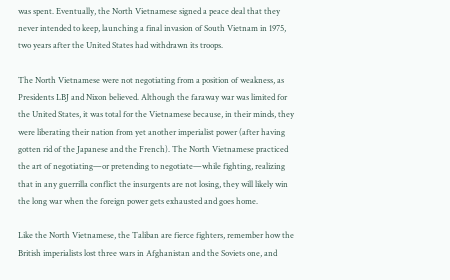was spent. Eventually, the North Vietnamese signed a peace deal that they never intended to keep, launching a final invasion of South Vietnam in 1975, two years after the United States had withdrawn its troops.

The North Vietnamese were not negotiating from a position of weakness, as Presidents LBJ and Nixon believed. Although the faraway war was limited for the United States, it was total for the Vietnamese because, in their minds, they were liberating their nation from yet another imperialist power (after having gotten rid of the Japanese and the French). The North Vietnamese practiced the art of negotiating—or pretending to negotiate—while fighting, realizing that in any guerrilla conflict the insurgents are not losing, they will likely win the long war when the foreign power gets exhausted and goes home.

Like the North Vietnamese, the Taliban are fierce fighters, remember how the British imperialists lost three wars in Afghanistan and the Soviets one, and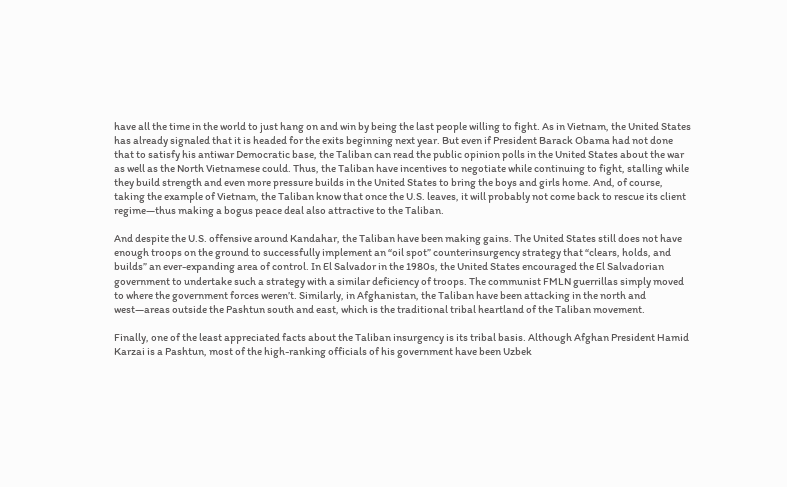have all the time in the world to just hang on and win by being the last people willing to fight. As in Vietnam, the United States has already signaled that it is headed for the exits beginning next year. But even if President Barack Obama had not done that to satisfy his antiwar Democratic base, the Taliban can read the public opinion polls in the United States about the war as well as the North Vietnamese could. Thus, the Taliban have incentives to negotiate while continuing to fight, stalling while they build strength and even more pressure builds in the United States to bring the boys and girls home. And, of course, taking the example of Vietnam, the Taliban know that once the U.S. leaves, it will probably not come back to rescue its client regime—thus making a bogus peace deal also attractive to the Taliban.

And despite the U.S. offensive around Kandahar, the Taliban have been making gains. The United States still does not have enough troops on the ground to successfully implement an “oil spot” counterinsurgency strategy that “clears, holds, and builds” an ever-expanding area of control. In El Salvador in the 1980s, the United States encouraged the El Salvadorian government to undertake such a strategy with a similar deficiency of troops. The communist FMLN guerrillas simply moved to where the government forces weren’t. Similarly, in Afghanistan, the Taliban have been attacking in the north and west—areas outside the Pashtun south and east, which is the traditional tribal heartland of the Taliban movement.

Finally, one of the least appreciated facts about the Taliban insurgency is its tribal basis. Although Afghan President Hamid Karzai is a Pashtun, most of the high-ranking officials of his government have been Uzbek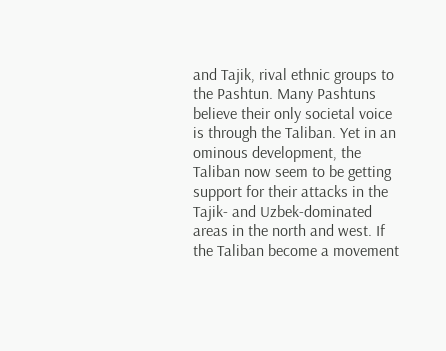and Tajik, rival ethnic groups to the Pashtun. Many Pashtuns believe their only societal voice is through the Taliban. Yet in an ominous development, the Taliban now seem to be getting support for their attacks in the Tajik- and Uzbek-dominated areas in the north and west. If the Taliban become a movement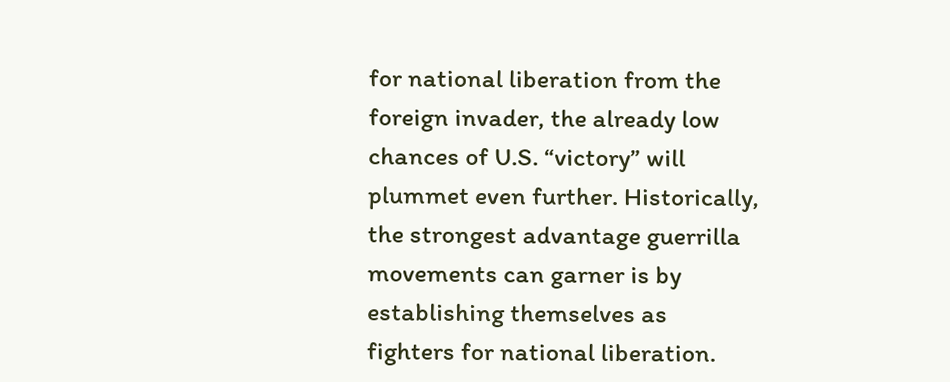for national liberation from the foreign invader, the already low chances of U.S. “victory” will plummet even further. Historically, the strongest advantage guerrilla movements can garner is by establishing themselves as fighters for national liberation.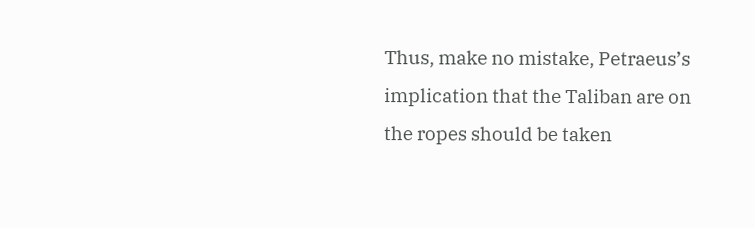Thus, make no mistake, Petraeus’s implication that the Taliban are on the ropes should be taken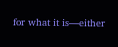for what it is—either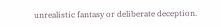unrealistic fantasy or deliberate deception.